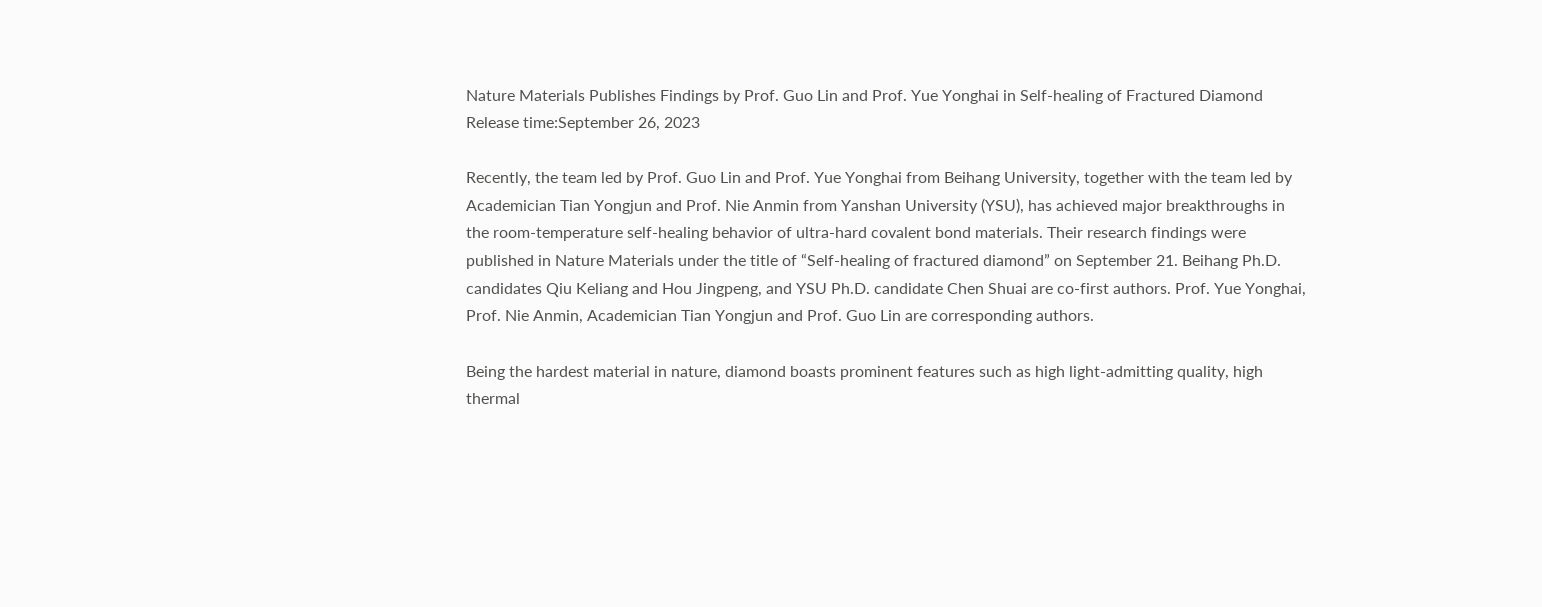Nature Materials Publishes Findings by Prof. Guo Lin and Prof. Yue Yonghai in Self-healing of Fractured Diamond
Release time:September 26, 2023

Recently, the team led by Prof. Guo Lin and Prof. Yue Yonghai from Beihang University, together with the team led by Academician Tian Yongjun and Prof. Nie Anmin from Yanshan University (YSU), has achieved major breakthroughs in the room-temperature self-healing behavior of ultra-hard covalent bond materials. Their research findings were published in Nature Materials under the title of “Self-healing of fractured diamond” on September 21. Beihang Ph.D. candidates Qiu Keliang and Hou Jingpeng, and YSU Ph.D. candidate Chen Shuai are co-first authors. Prof. Yue Yonghai, Prof. Nie Anmin, Academician Tian Yongjun and Prof. Guo Lin are corresponding authors.

Being the hardest material in nature, diamond boasts prominent features such as high light-admitting quality, high thermal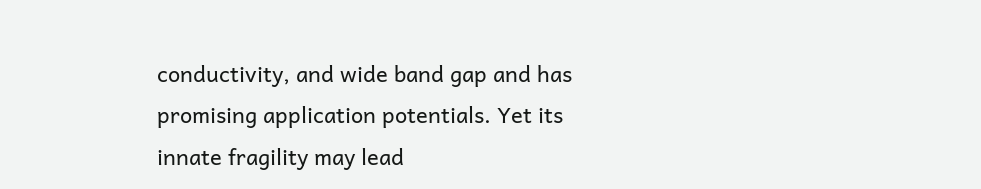conductivity, and wide band gap and has promising application potentials. Yet its innate fragility may lead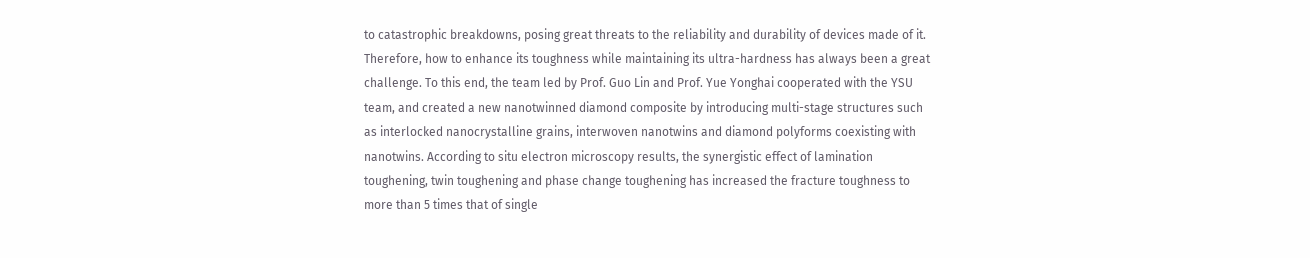to catastrophic breakdowns, posing great threats to the reliability and durability of devices made of it. Therefore, how to enhance its toughness while maintaining its ultra-hardness has always been a great challenge. To this end, the team led by Prof. Guo Lin and Prof. Yue Yonghai cooperated with the YSU team, and created a new nanotwinned diamond composite by introducing multi-stage structures such as interlocked nanocrystalline grains, interwoven nanotwins and diamond polyforms coexisting with nanotwins. According to situ electron microscopy results, the synergistic effect of lamination toughening, twin toughening and phase change toughening has increased the fracture toughness to more than 5 times that of single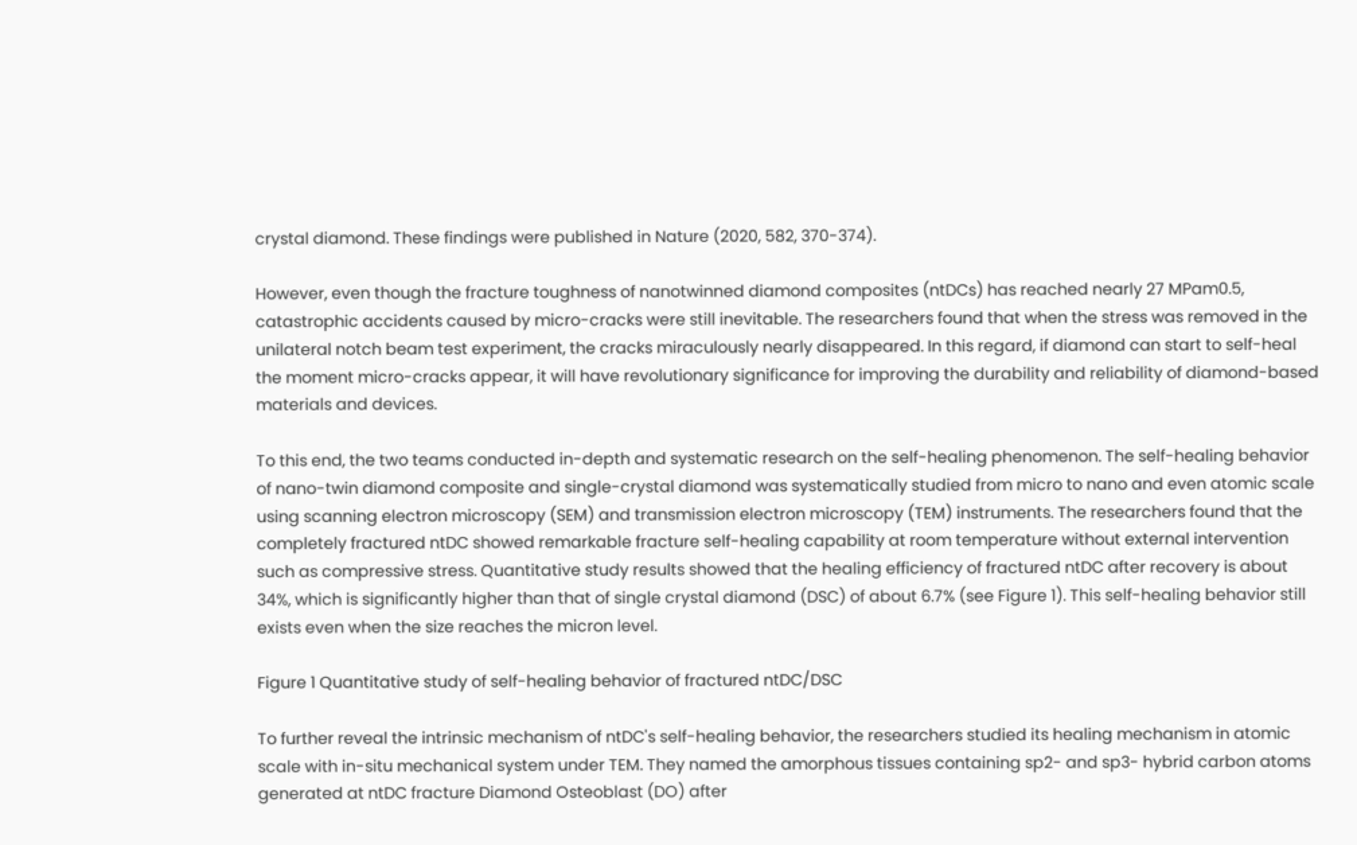crystal diamond. These findings were published in Nature (2020, 582, 370-374).

However, even though the fracture toughness of nanotwinned diamond composites (ntDCs) has reached nearly 27 MPam0.5, catastrophic accidents caused by micro-cracks were still inevitable. The researchers found that when the stress was removed in the unilateral notch beam test experiment, the cracks miraculously nearly disappeared. In this regard, if diamond can start to self-heal the moment micro-cracks appear, it will have revolutionary significance for improving the durability and reliability of diamond-based materials and devices.

To this end, the two teams conducted in-depth and systematic research on the self-healing phenomenon. The self-healing behavior of nano-twin diamond composite and single-crystal diamond was systematically studied from micro to nano and even atomic scale using scanning electron microscopy (SEM) and transmission electron microscopy (TEM) instruments. The researchers found that the completely fractured ntDC showed remarkable fracture self-healing capability at room temperature without external intervention such as compressive stress. Quantitative study results showed that the healing efficiency of fractured ntDC after recovery is about 34%, which is significantly higher than that of single crystal diamond (DSC) of about 6.7% (see Figure 1). This self-healing behavior still exists even when the size reaches the micron level.

Figure 1 Quantitative study of self-healing behavior of fractured ntDC/DSC

To further reveal the intrinsic mechanism of ntDC's self-healing behavior, the researchers studied its healing mechanism in atomic scale with in-situ mechanical system under TEM. They named the amorphous tissues containing sp2- and sp3- hybrid carbon atoms generated at ntDC fracture Diamond Osteoblast (DO) after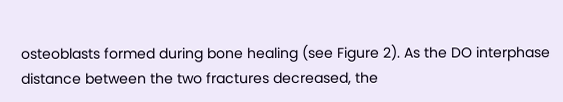osteoblasts formed during bone healing (see Figure 2). As the DO interphase distance between the two fractures decreased, the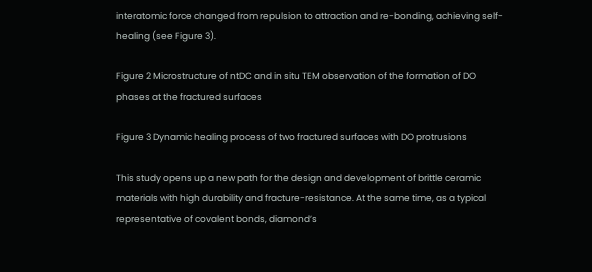interatomic force changed from repulsion to attraction and re-bonding, achieving self-healing (see Figure 3).

Figure 2 Microstructure of ntDC and in situ TEM observation of the formation of DO phases at the fractured surfaces

Figure 3 Dynamic healing process of two fractured surfaces with DO protrusions

This study opens up a new path for the design and development of brittle ceramic materials with high durability and fracture-resistance. At the same time, as a typical representative of covalent bonds, diamond’s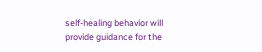self-healing behavior will provide guidance for the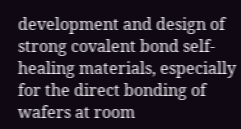development and design of strong covalent bond self-healing materials, especially for the direct bonding of wafers at room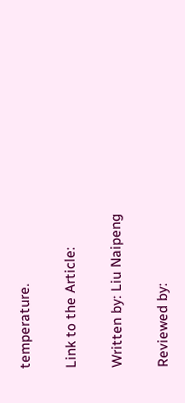temperature.

Link to the Article:

Written by: Liu Naipeng

Reviewed by: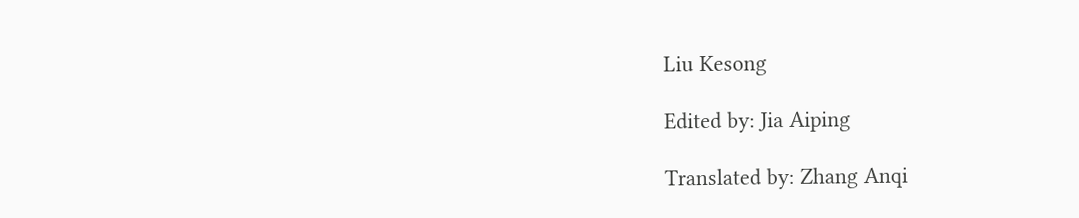Liu Kesong

Edited by: Jia Aiping

Translated by: Zhang Anqi